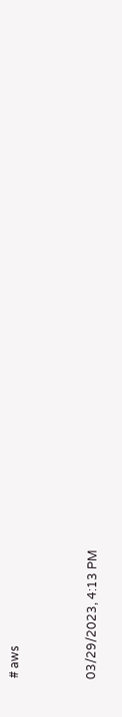# aws


03/29/2023, 4:13 PM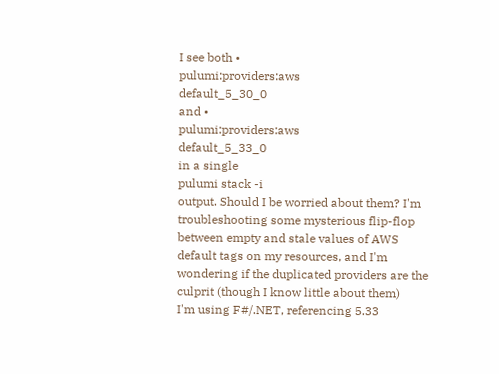I see both •
pulumi:providers:aws                                    default_5_30_0
and •
pulumi:providers:aws                                    default_5_33_0
in a single
pulumi stack -i
output. Should I be worried about them? I'm troubleshooting some mysterious flip-flop between empty and stale values of AWS default tags on my resources, and I'm wondering if the duplicated providers are the culprit (though I know little about them)
I'm using F#/.NET, referencing 5.33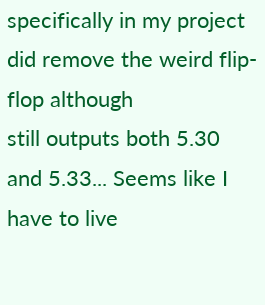specifically in my project did remove the weird flip-flop although
still outputs both 5.30 and 5.33... Seems like I have to live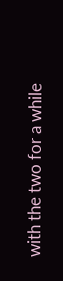with the two for a while